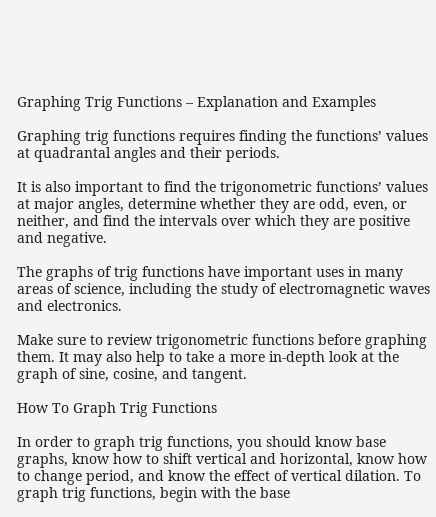Graphing Trig Functions – Explanation and Examples

Graphing trig functions requires finding the functions’ values at quadrantal angles and their periods.

It is also important to find the trigonometric functions’ values at major angles, determine whether they are odd, even, or neither, and find the intervals over which they are positive and negative.

The graphs of trig functions have important uses in many areas of science, including the study of electromagnetic waves and electronics.

Make sure to review trigonometric functions before graphing them. It may also help to take a more in-depth look at the graph of sine, cosine, and tangent.

How To Graph Trig Functions

In order to graph trig functions, you should know base graphs, know how to shift vertical and horizontal, know how to change period, and know the effect of vertical dilation. To graph trig functions, begin with the base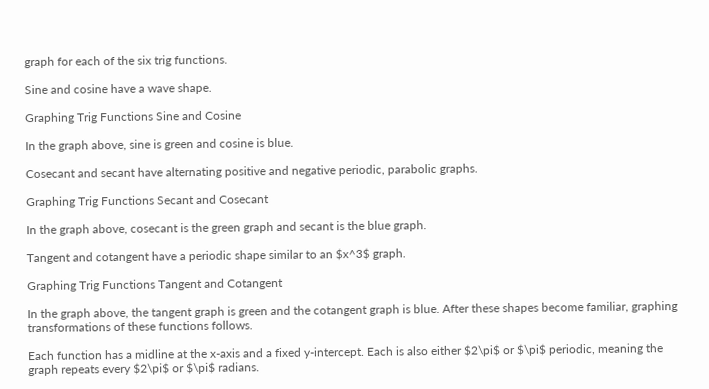graph for each of the six trig functions.

Sine and cosine have a wave shape.

Graphing Trig Functions Sine and Cosine

In the graph above, sine is green and cosine is blue.

Cosecant and secant have alternating positive and negative periodic, parabolic graphs.

Graphing Trig Functions Secant and Cosecant

In the graph above, cosecant is the green graph and secant is the blue graph.

Tangent and cotangent have a periodic shape similar to an $x^3$ graph.

Graphing Trig Functions Tangent and Cotangent

In the graph above, the tangent graph is green and the cotangent graph is blue. After these shapes become familiar, graphing transformations of these functions follows.

Each function has a midline at the x-axis and a fixed y-intercept. Each is also either $2\pi$ or $\pi$ periodic, meaning the graph repeats every $2\pi$ or $\pi$ radians.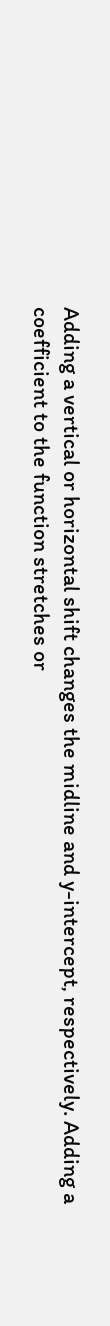Adding a vertical or horizontal shift changes the midline and y-intercept, respectively. Adding a coefficient to the function stretches or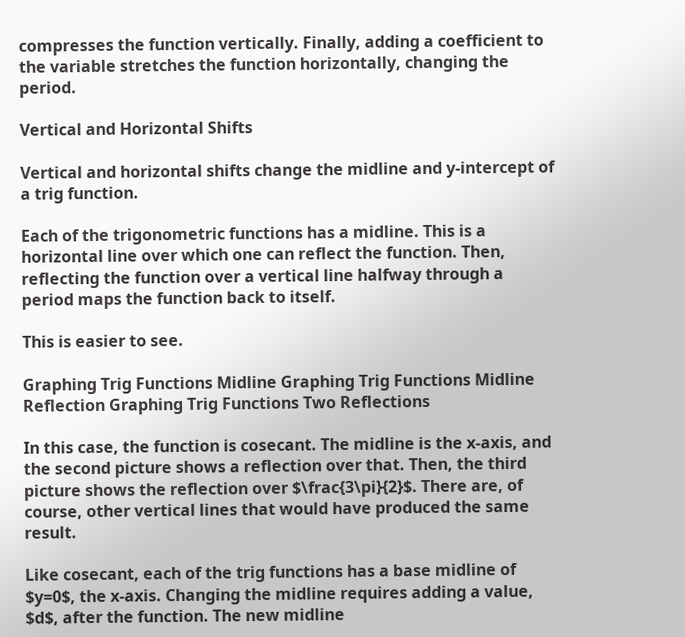compresses the function vertically. Finally, adding a coefficient to the variable stretches the function horizontally, changing the period.

Vertical and Horizontal Shifts

Vertical and horizontal shifts change the midline and y-intercept of a trig function.

Each of the trigonometric functions has a midline. This is a horizontal line over which one can reflect the function. Then, reflecting the function over a vertical line halfway through a period maps the function back to itself.

This is easier to see.

Graphing Trig Functions Midline Graphing Trig Functions Midline Reflection Graphing Trig Functions Two Reflections

In this case, the function is cosecant. The midline is the x-axis, and the second picture shows a reflection over that. Then, the third picture shows the reflection over $\frac{3\pi}{2}$. There are, of course, other vertical lines that would have produced the same result.

Like cosecant, each of the trig functions has a base midline of $y=0$, the x-axis. Changing the midline requires adding a value, $d$, after the function. The new midline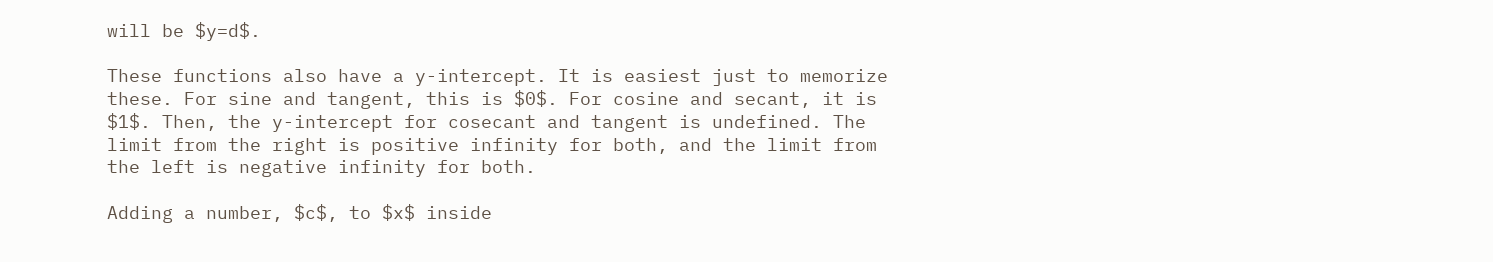will be $y=d$.

These functions also have a y-intercept. It is easiest just to memorize these. For sine and tangent, this is $0$. For cosine and secant, it is $1$. Then, the y-intercept for cosecant and tangent is undefined. The limit from the right is positive infinity for both, and the limit from the left is negative infinity for both.

Adding a number, $c$, to $x$ inside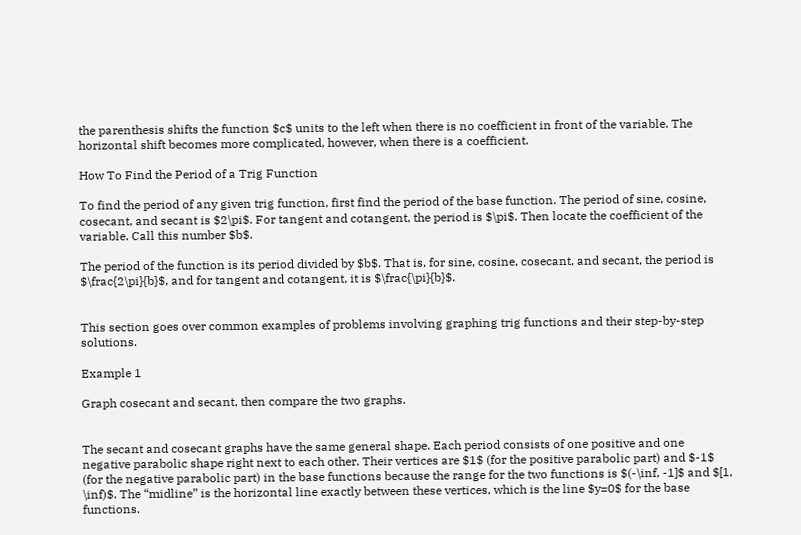the parenthesis shifts the function $c$ units to the left when there is no coefficient in front of the variable. The horizontal shift becomes more complicated, however, when there is a coefficient.

How To Find the Period of a Trig Function

To find the period of any given trig function, first find the period of the base function. The period of sine, cosine, cosecant, and secant is $2\pi$. For tangent and cotangent, the period is $\pi$. Then locate the coefficient of the variable. Call this number $b$.

The period of the function is its period divided by $b$. That is, for sine, cosine, cosecant, and secant, the period is $\frac{2\pi}{b}$, and for tangent and cotangent, it is $\frac{\pi}{b}$.


This section goes over common examples of problems involving graphing trig functions and their step-by-step solutions.

Example 1

Graph cosecant and secant, then compare the two graphs.


The secant and cosecant graphs have the same general shape. Each period consists of one positive and one negative parabolic shape right next to each other. Their vertices are $1$ (for the positive parabolic part) and $-1$ (for the negative parabolic part) in the base functions because the range for the two functions is $(-\inf, -1]$ and $[1, \inf)$. The “midline” is the horizontal line exactly between these vertices, which is the line $y=0$ for the base functions.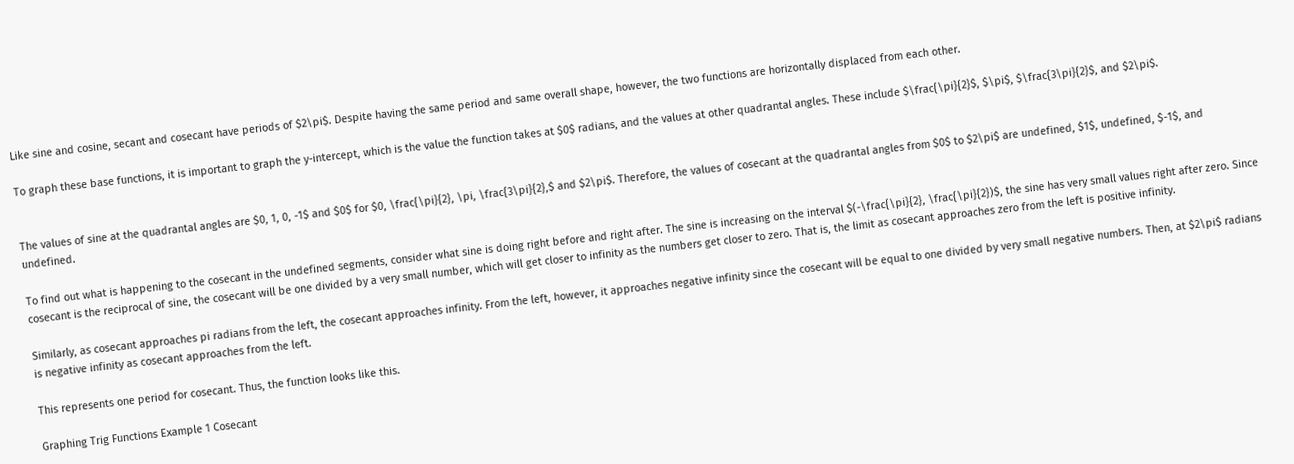Like sine and cosine, secant and cosecant have periods of $2\pi$. Despite having the same period and same overall shape, however, the two functions are horizontally displaced from each other.

To graph these base functions, it is important to graph the y-intercept, which is the value the function takes at $0$ radians, and the values at other quadrantal angles. These include $\frac{\pi}{2}$, $\pi$, $\frac{3\pi}{2}$, and $2\pi$.


The values of sine at the quadrantal angles are $0, 1, 0, -1$ and $0$ for $0, \frac{\pi}{2}, \pi, \frac{3\pi}{2},$ and $2\pi$. Therefore, the values of cosecant at the quadrantal angles from $0$ to $2\pi$ are undefined, $1$, undefined, $-1$, and undefined.

To find out what is happening to the cosecant in the undefined segments, consider what sine is doing right before and right after. The sine is increasing on the interval $(-\frac{\pi}{2}, \frac{\pi}{2})$, the sine has very small values right after zero. Since cosecant is the reciprocal of sine, the cosecant will be one divided by a very small number, which will get closer to infinity as the numbers get closer to zero. That is, the limit as cosecant approaches zero from the left is positive infinity.

Similarly, as cosecant approaches pi radians from the left, the cosecant approaches infinity. From the left, however, it approaches negative infinity since the cosecant will be equal to one divided by very small negative numbers. Then, at $2\pi$ radians is negative infinity as cosecant approaches from the left.

This represents one period for cosecant. Thus, the function looks like this.

Graphing Trig Functions Example 1 Cosecant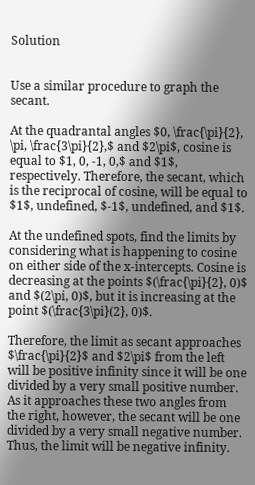Solution


Use a similar procedure to graph the secant.

At the quadrantal angles $0, \frac{\pi}{2}, \pi, \frac{3\pi}{2},$ and $2\pi$, cosine is equal to $1, 0, -1, 0,$ and $1$, respectively. Therefore, the secant, which is the reciprocal of cosine, will be equal to $1$, undefined, $-1$, undefined, and $1$.

At the undefined spots, find the limits by considering what is happening to cosine on either side of the x-intercepts. Cosine is decreasing at the points $(\frac{\pi}{2}, 0)$ and $(2\pi, 0)$, but it is increasing at the point $(\frac{3\pi}(2}, 0)$.

Therefore, the limit as secant approaches $\frac{\pi}{2}$ and $2\pi$ from the left will be positive infinity since it will be one divided by a very small positive number. As it approaches these two angles from the right, however, the secant will be one divided by a very small negative number. Thus, the limit will be negative infinity.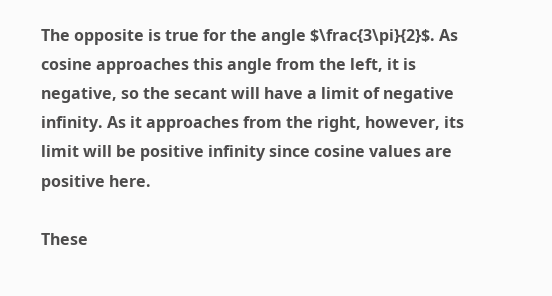The opposite is true for the angle $\frac{3\pi}{2}$. As cosine approaches this angle from the left, it is negative, so the secant will have a limit of negative infinity. As it approaches from the right, however, its limit will be positive infinity since cosine values are positive here.

These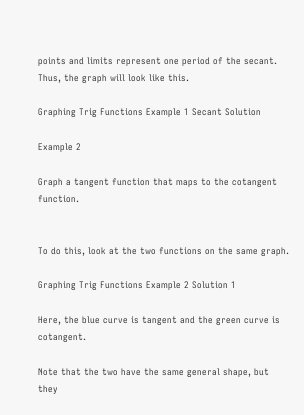points and limits represent one period of the secant. Thus, the graph will look like this.

Graphing Trig Functions Example 1 Secant Solution

Example 2

Graph a tangent function that maps to the cotangent function.


To do this, look at the two functions on the same graph.

Graphing Trig Functions Example 2 Solution 1

Here, the blue curve is tangent and the green curve is cotangent.

Note that the two have the same general shape, but they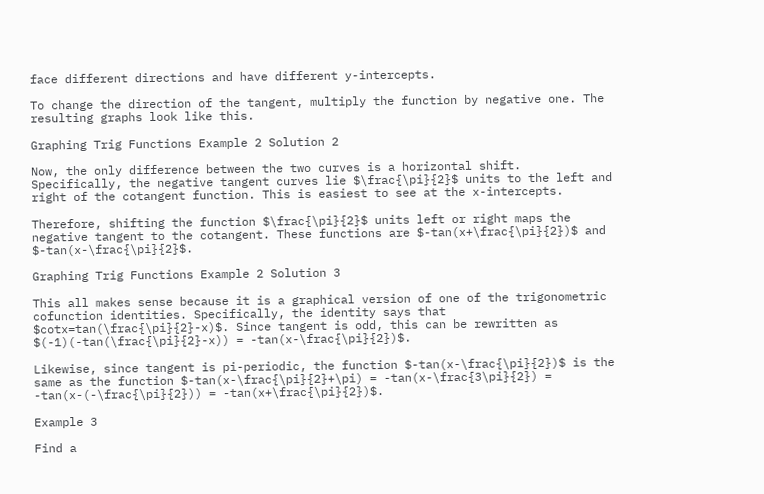face different directions and have different y-intercepts.

To change the direction of the tangent, multiply the function by negative one. The resulting graphs look like this.

Graphing Trig Functions Example 2 Solution 2

Now, the only difference between the two curves is a horizontal shift. Specifically, the negative tangent curves lie $\frac{\pi}{2}$ units to the left and right of the cotangent function. This is easiest to see at the x-intercepts.

Therefore, shifting the function $\frac{\pi}{2}$ units left or right maps the negative tangent to the cotangent. These functions are $-tan(x+\frac{\pi}{2})$ and $-tan(x-\frac{\pi}{2}$.

Graphing Trig Functions Example 2 Solution 3

This all makes sense because it is a graphical version of one of the trigonometric cofunction identities. Specifically, the identity says that $cotx=tan(\frac{\pi}{2}-x)$. Since tangent is odd, this can be rewritten as $(-1)(-tan(\frac{\pi}{2}-x)) = -tan(x-\frac{\pi}{2})$.

Likewise, since tangent is pi-periodic, the function $-tan(x-\frac{\pi}{2})$ is the same as the function $-tan(x-\frac{\pi}{2}+\pi) = -tan(x-\frac{3\pi}{2}) = -tan(x-(-\frac{\pi}{2})) = -tan(x+\frac{\pi}{2})$.

Example 3

Find a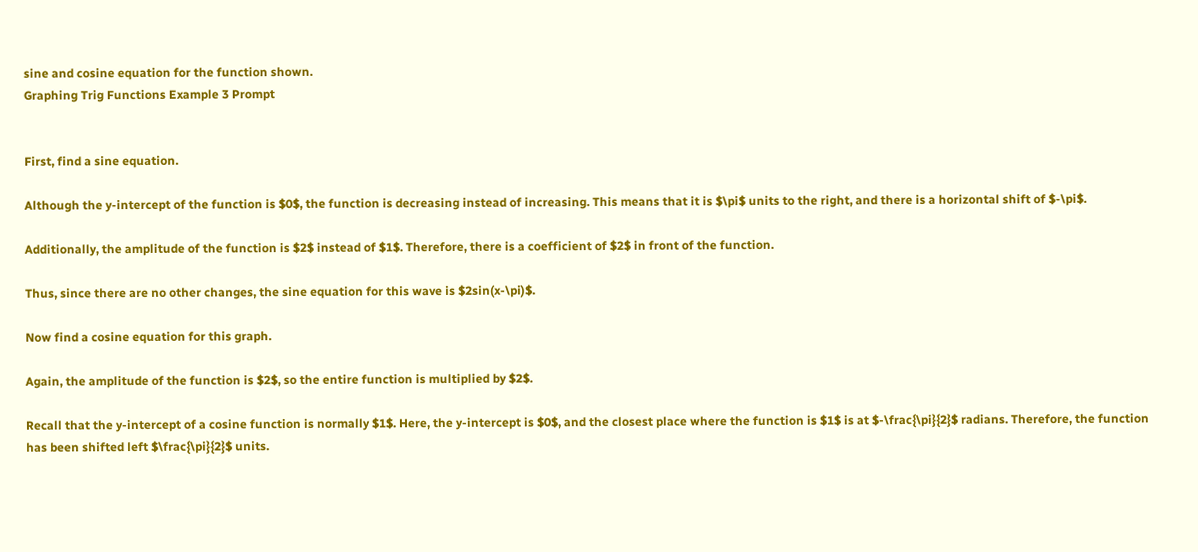sine and cosine equation for the function shown.
Graphing Trig Functions Example 3 Prompt


First, find a sine equation.

Although the y-intercept of the function is $0$, the function is decreasing instead of increasing. This means that it is $\pi$ units to the right, and there is a horizontal shift of $-\pi$.

Additionally, the amplitude of the function is $2$ instead of $1$. Therefore, there is a coefficient of $2$ in front of the function.

Thus, since there are no other changes, the sine equation for this wave is $2sin(x-\pi)$.

Now find a cosine equation for this graph.

Again, the amplitude of the function is $2$, so the entire function is multiplied by $2$.

Recall that the y-intercept of a cosine function is normally $1$. Here, the y-intercept is $0$, and the closest place where the function is $1$ is at $-\frac{\pi}{2}$ radians. Therefore, the function has been shifted left $\frac{\pi}{2}$ units.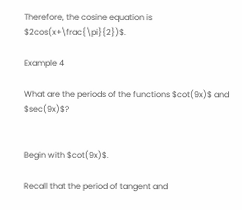Therefore, the cosine equation is $2cos(x+\frac{\pi}{2})$.

Example 4

What are the periods of the functions $cot(9x)$ and $sec(9x)$?


Begin with $cot(9x)$.

Recall that the period of tangent and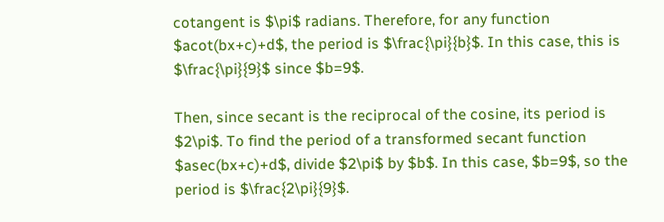cotangent is $\pi$ radians. Therefore, for any function $acot(bx+c)+d$, the period is $\frac{\pi}{b}$. In this case, this is $\frac{\pi}{9}$ since $b=9$.

Then, since secant is the reciprocal of the cosine, its period is $2\pi$. To find the period of a transformed secant function $asec(bx+c)+d$, divide $2\pi$ by $b$. In this case, $b=9$, so the period is $\frac{2\pi}{9}$.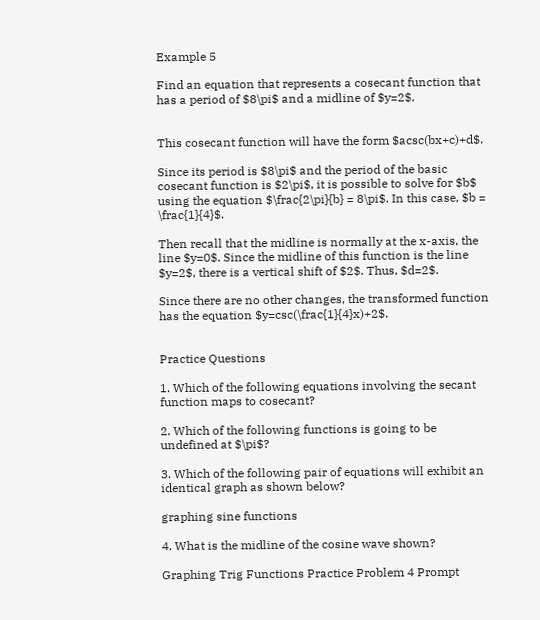Example 5

Find an equation that represents a cosecant function that has a period of $8\pi$ and a midline of $y=2$.


This cosecant function will have the form $acsc(bx+c)+d$.

Since its period is $8\pi$ and the period of the basic cosecant function is $2\pi$, it is possible to solve for $b$ using the equation $\frac{2\pi}{b} = 8\pi$. In this case, $b = \frac{1}{4}$.

Then recall that the midline is normally at the x-axis, the line $y=0$. Since the midline of this function is the line $y=2$, there is a vertical shift of $2$. Thus, $d=2$.

Since there are no other changes, the transformed function has the equation $y=csc(\frac{1}{4}x)+2$.


Practice Questions

1. Which of the following equations involving the secant function maps to cosecant?

2. Which of the following functions is going to be undefined at $\pi$?

3. Which of the following pair of equations will exhibit an identical graph as shown below?

graphing sine functions

4. What is the midline of the cosine wave shown?

Graphing Trig Functions Practice Problem 4 Prompt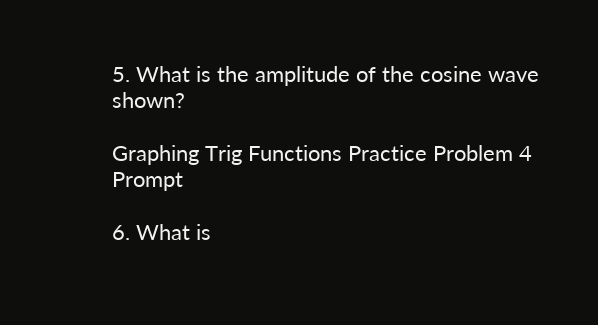5. What is the amplitude of the cosine wave shown?

Graphing Trig Functions Practice Problem 4 Prompt

6. What is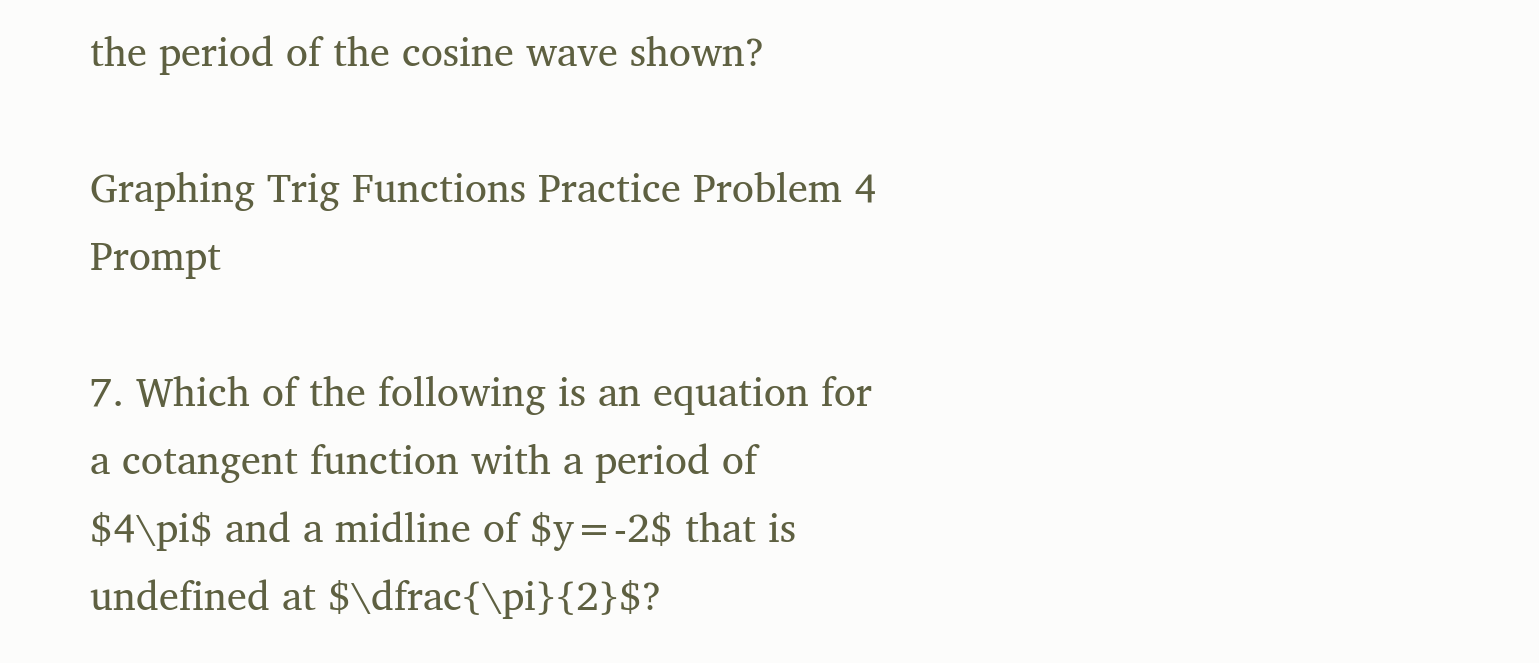the period of the cosine wave shown?

Graphing Trig Functions Practice Problem 4 Prompt

7. Which of the following is an equation for a cotangent function with a period of $4\pi$ and a midline of $y=-2$ that is undefined at $\dfrac{\pi}{2}$?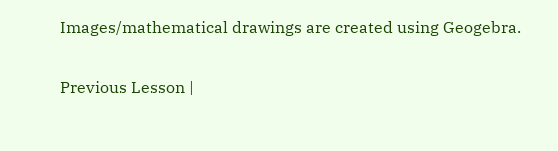Images/mathematical drawings are created using Geogebra.

Previous Lesson |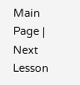Main Page | Next Lesson